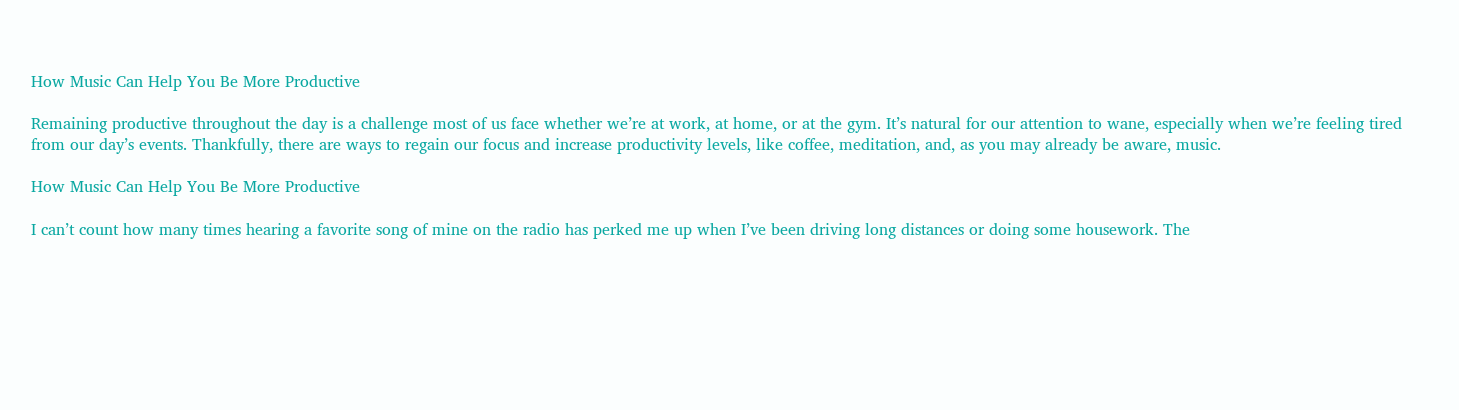How Music Can Help You Be More Productive

Remaining productive throughout the day is a challenge most of us face whether we’re at work, at home, or at the gym. It’s natural for our attention to wane, especially when we’re feeling tired from our day’s events. Thankfully, there are ways to regain our focus and increase productivity levels, like coffee, meditation, and, as you may already be aware, music.

How Music Can Help You Be More Productive

I can’t count how many times hearing a favorite song of mine on the radio has perked me up when I’ve been driving long distances or doing some housework. The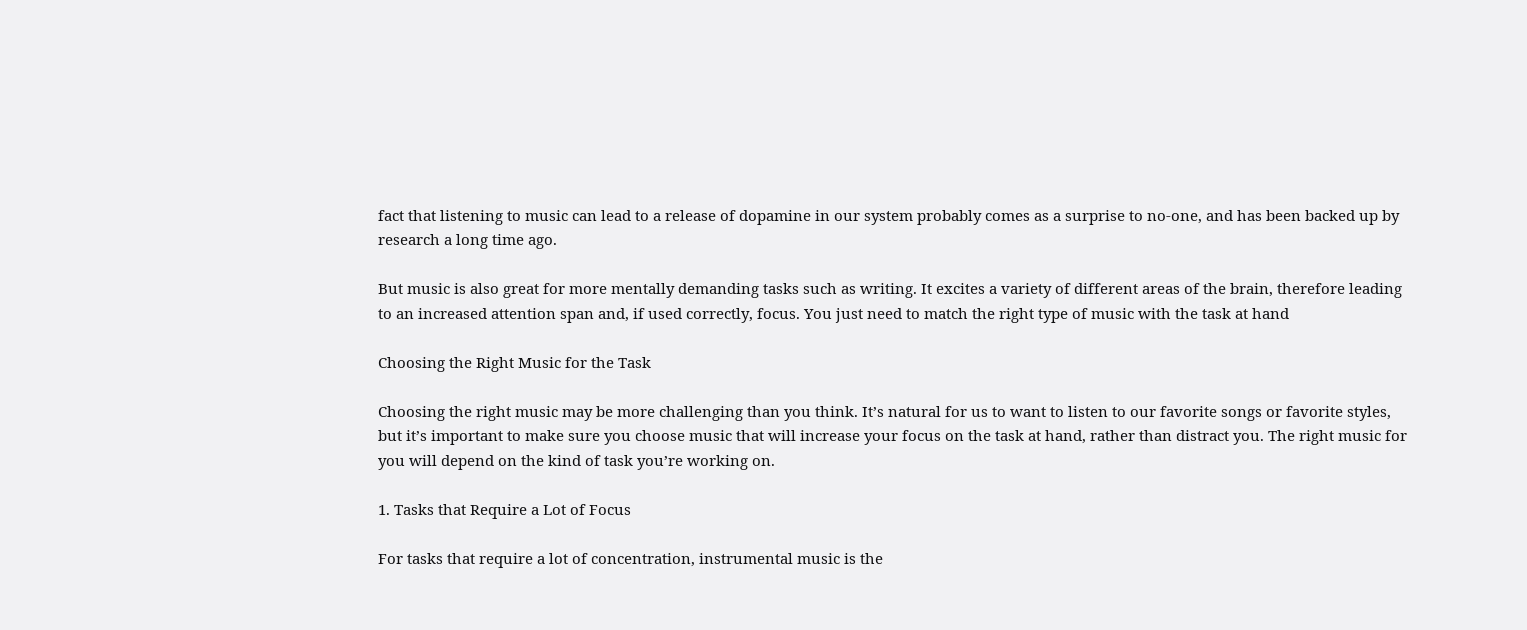fact that listening to music can lead to a release of dopamine in our system probably comes as a surprise to no-one, and has been backed up by research a long time ago.

But music is also great for more mentally demanding tasks such as writing. It excites a variety of different areas of the brain, therefore leading to an increased attention span and, if used correctly, focus. You just need to match the right type of music with the task at hand

Choosing the Right Music for the Task

Choosing the right music may be more challenging than you think. It’s natural for us to want to listen to our favorite songs or favorite styles, but it’s important to make sure you choose music that will increase your focus on the task at hand, rather than distract you. The right music for you will depend on the kind of task you’re working on.

1. Tasks that Require a Lot of Focus

For tasks that require a lot of concentration, instrumental music is the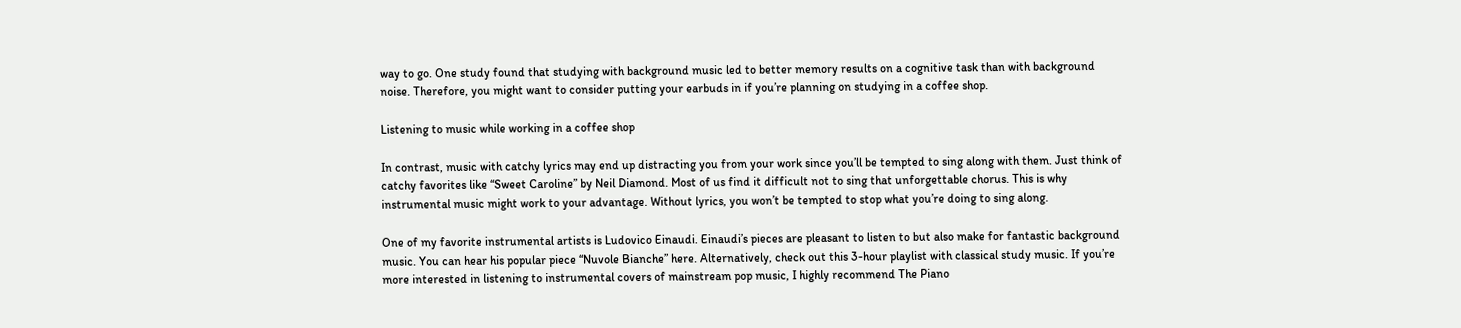way to go. One study found that studying with background music led to better memory results on a cognitive task than with background noise. Therefore, you might want to consider putting your earbuds in if you’re planning on studying in a coffee shop.

Listening to music while working in a coffee shop

In contrast, music with catchy lyrics may end up distracting you from your work since you’ll be tempted to sing along with them. Just think of catchy favorites like “Sweet Caroline” by Neil Diamond. Most of us find it difficult not to sing that unforgettable chorus. This is why instrumental music might work to your advantage. Without lyrics, you won’t be tempted to stop what you’re doing to sing along.

One of my favorite instrumental artists is Ludovico Einaudi. Einaudi’s pieces are pleasant to listen to but also make for fantastic background music. You can hear his popular piece “Nuvole Bianche” here. Alternatively, check out this 3-hour playlist with classical study music. If you’re more interested in listening to instrumental covers of mainstream pop music, I highly recommend The Piano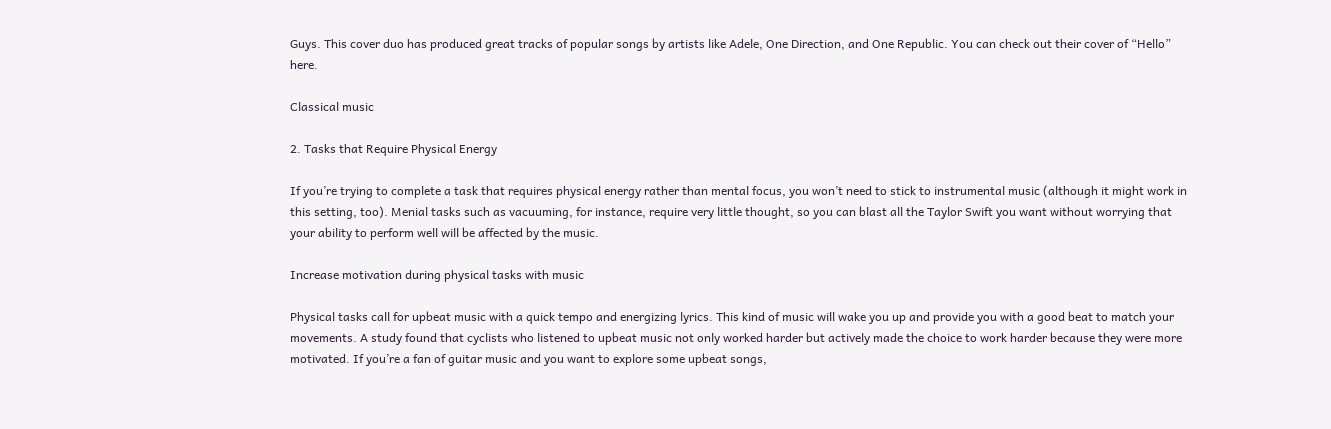Guys. This cover duo has produced great tracks of popular songs by artists like Adele, One Direction, and One Republic. You can check out their cover of “Hello” here.

Classical music

2. Tasks that Require Physical Energy

If you’re trying to complete a task that requires physical energy rather than mental focus, you won’t need to stick to instrumental music (although it might work in this setting, too). Menial tasks such as vacuuming, for instance, require very little thought, so you can blast all the Taylor Swift you want without worrying that your ability to perform well will be affected by the music.

Increase motivation during physical tasks with music

Physical tasks call for upbeat music with a quick tempo and energizing lyrics. This kind of music will wake you up and provide you with a good beat to match your movements. A study found that cyclists who listened to upbeat music not only worked harder but actively made the choice to work harder because they were more motivated. If you’re a fan of guitar music and you want to explore some upbeat songs,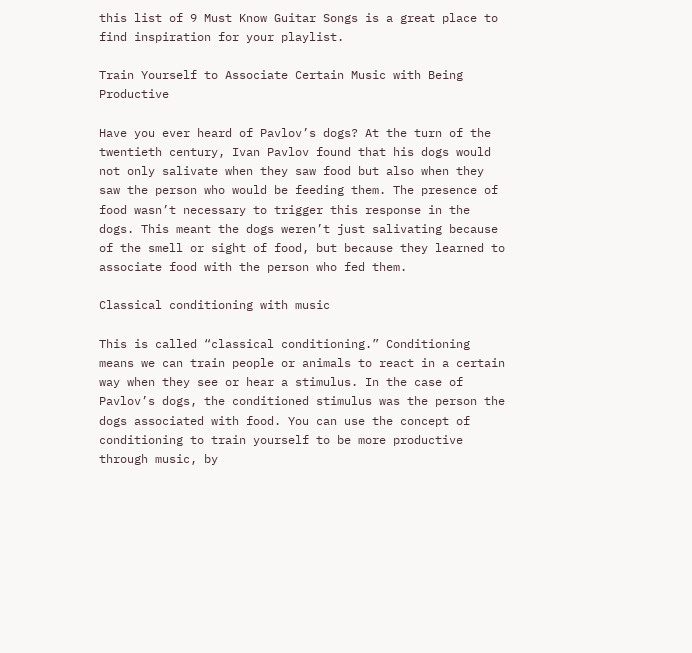this list of 9 Must Know Guitar Songs is a great place to find inspiration for your playlist.

Train Yourself to Associate Certain Music with Being Productive

Have you ever heard of Pavlov’s dogs? At the turn of the twentieth century, Ivan Pavlov found that his dogs would not only salivate when they saw food but also when they saw the person who would be feeding them. The presence of food wasn’t necessary to trigger this response in the dogs. This meant the dogs weren’t just salivating because of the smell or sight of food, but because they learned to associate food with the person who fed them.

Classical conditioning with music

This is called “classical conditioning.” Conditioning means we can train people or animals to react in a certain way when they see or hear a stimulus. In the case of Pavlov’s dogs, the conditioned stimulus was the person the dogs associated with food. You can use the concept of conditioning to train yourself to be more productive through music, by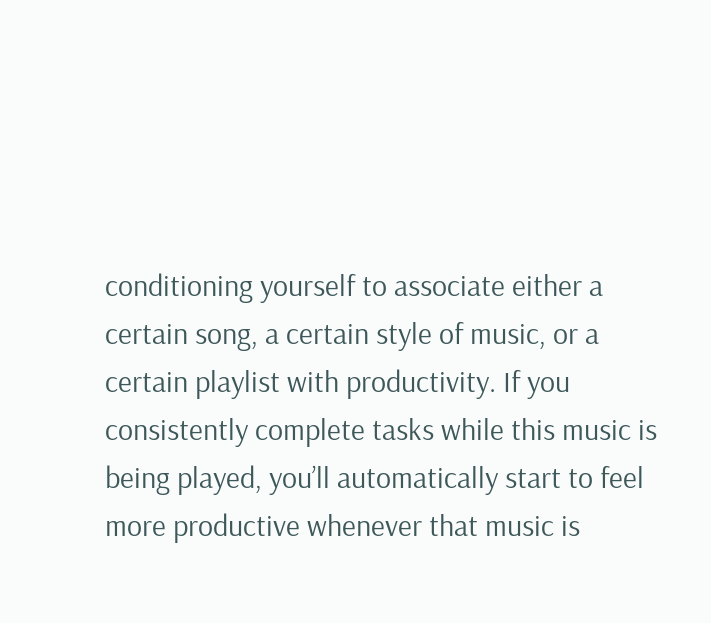conditioning yourself to associate either a certain song, a certain style of music, or a certain playlist with productivity. If you consistently complete tasks while this music is being played, you’ll automatically start to feel more productive whenever that music is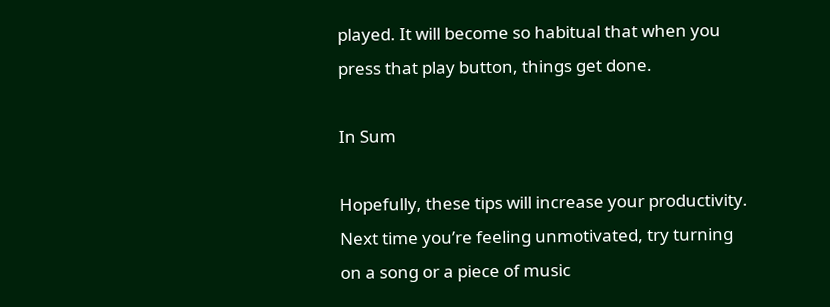played. It will become so habitual that when you press that play button, things get done.

In Sum

Hopefully, these tips will increase your productivity. Next time you’re feeling unmotivated, try turning on a song or a piece of music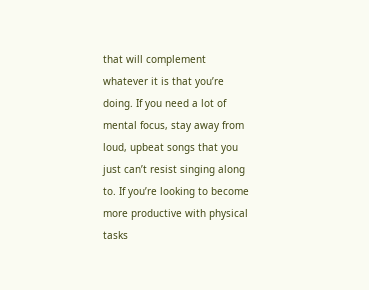that will complement whatever it is that you’re doing. If you need a lot of mental focus, stay away from loud, upbeat songs that you just can’t resist singing along to. If you’re looking to become more productive with physical tasks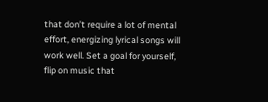that don’t require a lot of mental effort, energizing lyrical songs will work well. Set a goal for yourself, flip on music that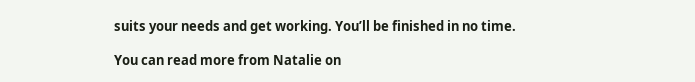suits your needs and get working. You’ll be finished in no time.

You can read more from Natalie on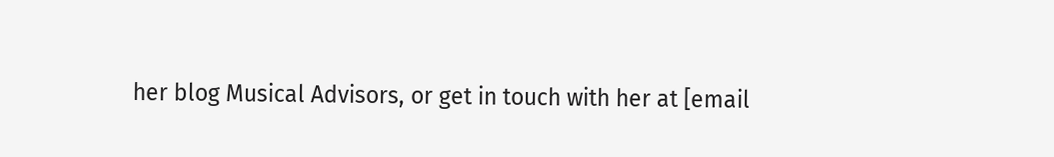her blog Musical Advisors, or get in touch with her at [email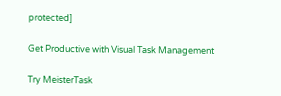protected]

Get Productive with Visual Task Management

Try MeisterTask